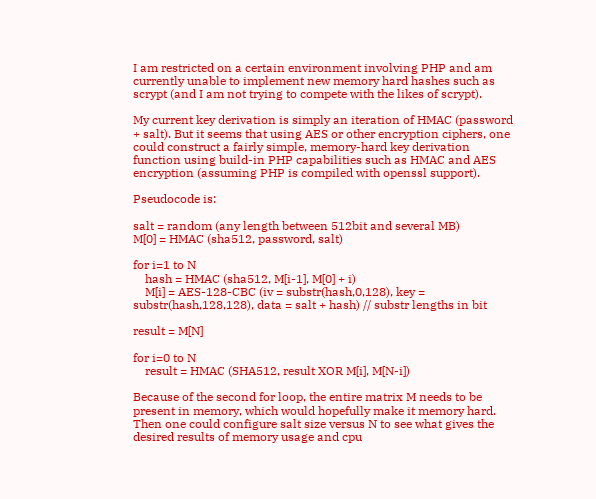I am restricted on a certain environment involving PHP and am currently unable to implement new memory hard hashes such as scrypt (and I am not trying to compete with the likes of scrypt).

My current key derivation is simply an iteration of HMAC (password + salt). But it seems that using AES or other encryption ciphers, one could construct a fairly simple, memory-hard key derivation function using build-in PHP capabilities such as HMAC and AES encryption (assuming PHP is compiled with openssl support).

Pseudocode is:

salt = random (any length between 512bit and several MB)
M[0] = HMAC (sha512, password, salt)

for i=1 to N
    hash = HMAC (sha512, M[i-1], M[0] + i)
    M[i] = AES-128-CBC (iv = substr(hash,0,128), key = substr(hash,128,128), data = salt + hash) // substr lengths in bit

result = M[N]

for i=0 to N
    result = HMAC (SHA512, result XOR M[i], M[N-i])

Because of the second for loop, the entire matrix M needs to be present in memory, which would hopefully make it memory hard. Then one could configure salt size versus N to see what gives the desired results of memory usage and cpu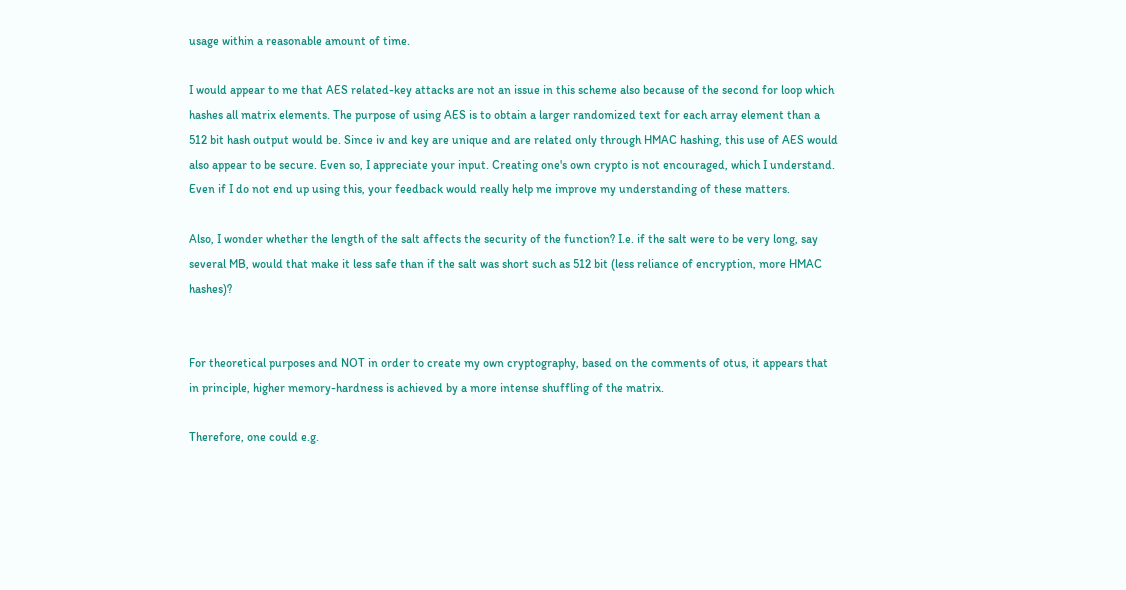usage within a reasonable amount of time.

I would appear to me that AES related-key attacks are not an issue in this scheme also because of the second for loop which hashes all matrix elements. The purpose of using AES is to obtain a larger randomized text for each array element than a 512 bit hash output would be. Since iv and key are unique and are related only through HMAC hashing, this use of AES would also appear to be secure. Even so, I appreciate your input. Creating one's own crypto is not encouraged, which I understand. Even if I do not end up using this, your feedback would really help me improve my understanding of these matters.

Also, I wonder whether the length of the salt affects the security of the function? I.e. if the salt were to be very long, say several MB, would that make it less safe than if the salt was short such as 512 bit (less reliance of encryption, more HMAC hashes)?


For theoretical purposes and NOT in order to create my own cryptography, based on the comments of otus, it appears that in principle, higher memory-hardness is achieved by a more intense shuffling of the matrix.

Therefore, one could e.g.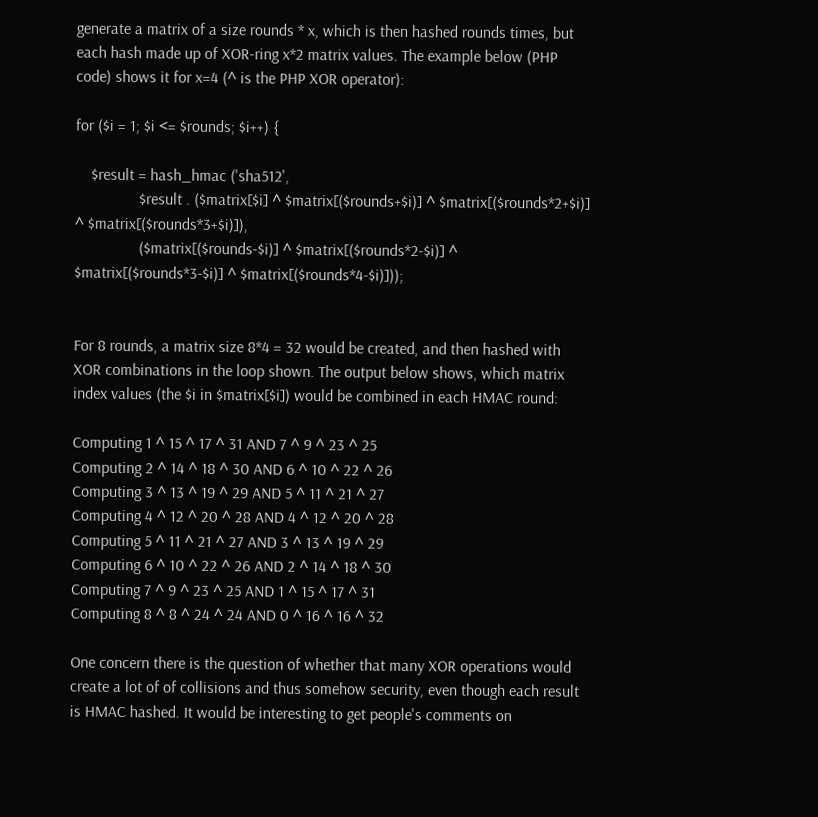generate a matrix of a size rounds * x, which is then hashed rounds times, but each hash made up of XOR-ring x*2 matrix values. The example below (PHP code) shows it for x=4 (^ is the PHP XOR operator):

for ($i = 1; $i <= $rounds; $i++) {

    $result = hash_hmac ('sha512',
                $result . ($matrix[$i] ^ $matrix[($rounds+$i)] ^ $matrix[($rounds*2+$i)] ^ $matrix[($rounds*3+$i)]),
                ($matrix[($rounds-$i)] ^ $matrix[($rounds*2-$i)] ^ $matrix[($rounds*3-$i)] ^ $matrix[($rounds*4-$i)]));


For 8 rounds, a matrix size 8*4 = 32 would be created, and then hashed with XOR combinations in the loop shown. The output below shows, which matrix index values (the $i in $matrix[$i]) would be combined in each HMAC round:

Computing 1 ^ 15 ^ 17 ^ 31 AND 7 ^ 9 ^ 23 ^ 25
Computing 2 ^ 14 ^ 18 ^ 30 AND 6 ^ 10 ^ 22 ^ 26
Computing 3 ^ 13 ^ 19 ^ 29 AND 5 ^ 11 ^ 21 ^ 27
Computing 4 ^ 12 ^ 20 ^ 28 AND 4 ^ 12 ^ 20 ^ 28
Computing 5 ^ 11 ^ 21 ^ 27 AND 3 ^ 13 ^ 19 ^ 29
Computing 6 ^ 10 ^ 22 ^ 26 AND 2 ^ 14 ^ 18 ^ 30
Computing 7 ^ 9 ^ 23 ^ 25 AND 1 ^ 15 ^ 17 ^ 31
Computing 8 ^ 8 ^ 24 ^ 24 AND 0 ^ 16 ^ 16 ^ 32

One concern there is the question of whether that many XOR operations would create a lot of of collisions and thus somehow security, even though each result is HMAC hashed. It would be interesting to get people's comments on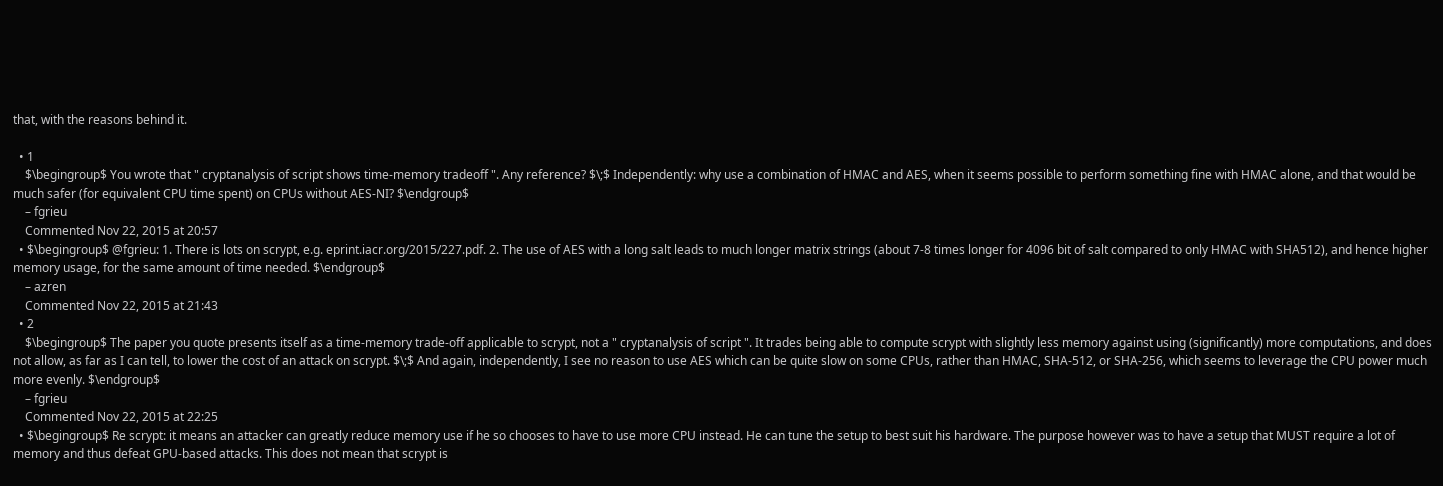that, with the reasons behind it.

  • 1
    $\begingroup$ You wrote that " cryptanalysis of script shows time-memory tradeoff ". Any reference? $\;$ Independently: why use a combination of HMAC and AES, when it seems possible to perform something fine with HMAC alone, and that would be much safer (for equivalent CPU time spent) on CPUs without AES-NI? $\endgroup$
    – fgrieu
    Commented Nov 22, 2015 at 20:57
  • $\begingroup$ @fgrieu: 1. There is lots on scrypt, e.g. eprint.iacr.org/2015/227.pdf. 2. The use of AES with a long salt leads to much longer matrix strings (about 7-8 times longer for 4096 bit of salt compared to only HMAC with SHA512), and hence higher memory usage, for the same amount of time needed. $\endgroup$
    – azren
    Commented Nov 22, 2015 at 21:43
  • 2
    $\begingroup$ The paper you quote presents itself as a time-memory trade-off applicable to scrypt, not a " cryptanalysis of script ". It trades being able to compute scrypt with slightly less memory against using (significantly) more computations, and does not allow, as far as I can tell, to lower the cost of an attack on scrypt. $\;$ And again, independently, I see no reason to use AES which can be quite slow on some CPUs, rather than HMAC, SHA-512, or SHA-256, which seems to leverage the CPU power much more evenly. $\endgroup$
    – fgrieu
    Commented Nov 22, 2015 at 22:25
  • $\begingroup$ Re scrypt: it means an attacker can greatly reduce memory use if he so chooses to have to use more CPU instead. He can tune the setup to best suit his hardware. The purpose however was to have a setup that MUST require a lot of memory and thus defeat GPU-based attacks. This does not mean that scrypt is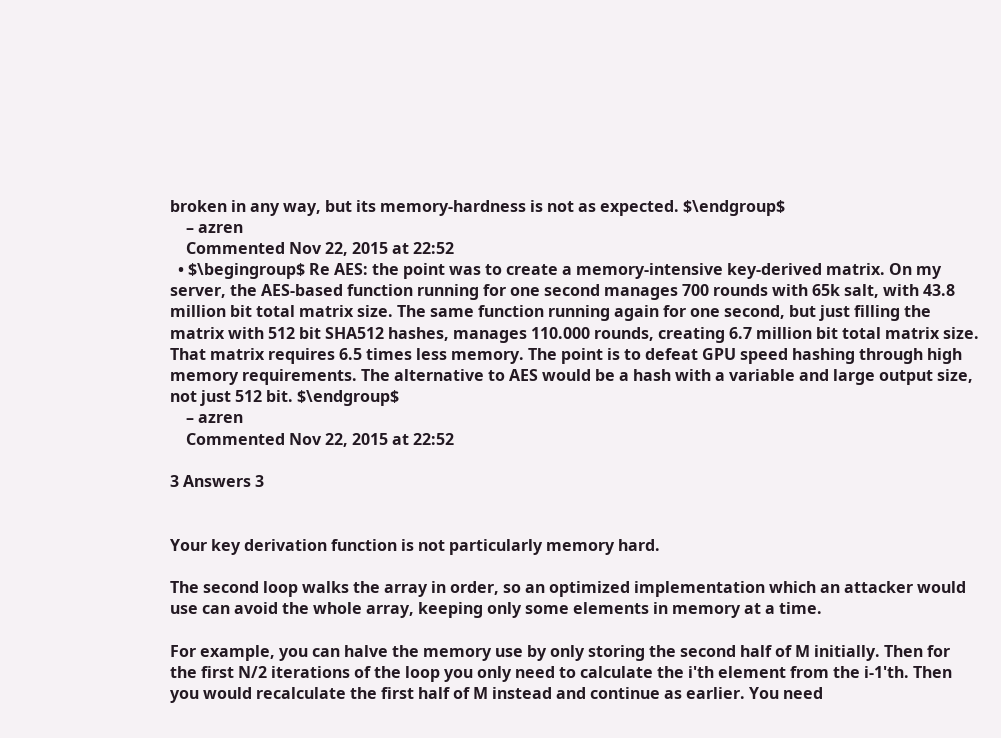broken in any way, but its memory-hardness is not as expected. $\endgroup$
    – azren
    Commented Nov 22, 2015 at 22:52
  • $\begingroup$ Re AES: the point was to create a memory-intensive key-derived matrix. On my server, the AES-based function running for one second manages 700 rounds with 65k salt, with 43.8 million bit total matrix size. The same function running again for one second, but just filling the matrix with 512 bit SHA512 hashes, manages 110.000 rounds, creating 6.7 million bit total matrix size. That matrix requires 6.5 times less memory. The point is to defeat GPU speed hashing through high memory requirements. The alternative to AES would be a hash with a variable and large output size, not just 512 bit. $\endgroup$
    – azren
    Commented Nov 22, 2015 at 22:52

3 Answers 3


Your key derivation function is not particularly memory hard.

The second loop walks the array in order, so an optimized implementation which an attacker would use can avoid the whole array, keeping only some elements in memory at a time.

For example, you can halve the memory use by only storing the second half of M initially. Then for the first N/2 iterations of the loop you only need to calculate the i'th element from the i-1'th. Then you would recalculate the first half of M instead and continue as earlier. You need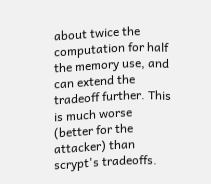about twice the computation for half the memory use, and can extend the tradeoff further. This is much worse (better for the attacker) than scrypt's tradeoffs.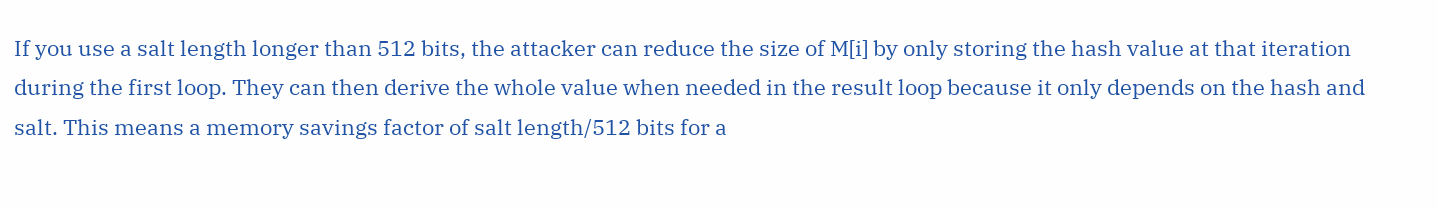If you use a salt length longer than 512 bits, the attacker can reduce the size of M[i] by only storing the hash value at that iteration during the first loop. They can then derive the whole value when needed in the result loop because it only depends on the hash and salt. This means a memory savings factor of salt length/512 bits for a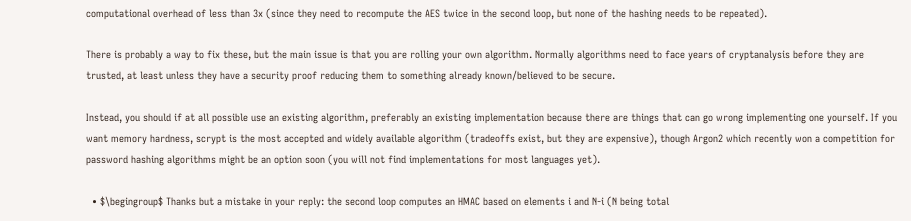computational overhead of less than 3x (since they need to recompute the AES twice in the second loop, but none of the hashing needs to be repeated).

There is probably a way to fix these, but the main issue is that you are rolling your own algorithm. Normally algorithms need to face years of cryptanalysis before they are trusted, at least unless they have a security proof reducing them to something already known/believed to be secure.

Instead, you should if at all possible use an existing algorithm, preferably an existing implementation because there are things that can go wrong implementing one yourself. If you want memory hardness, scrypt is the most accepted and widely available algorithm (tradeoffs exist, but they are expensive), though Argon2 which recently won a competition for password hashing algorithms might be an option soon (you will not find implementations for most languages yet).

  • $\begingroup$ Thanks but a mistake in your reply: the second loop computes an HMAC based on elements i and N-i (N being total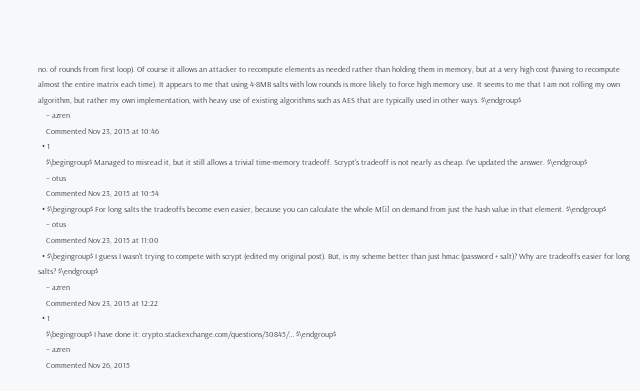no. of rounds from first loop). Of course it allows an attacker to recompute elements as needed rather than holding them in memory, but at a very high cost (having to recompute almost the entire matrix each time). It appears to me that using 4-8MB salts with low rounds is more likely to force high memory use. It seems to me that I am not rolling my own algorithm, but rather my own implementation, with heavy use of existing algorithms such as AES that are typically used in other ways. $\endgroup$
    – azren
    Commented Nov 23, 2015 at 10:46
  • 1
    $\begingroup$ Managed to misread it, but it still allows a trivial time-memory tradeoff. Scrypt's tradeoff is not nearly as cheap. I've updated the answer. $\endgroup$
    – otus
    Commented Nov 23, 2015 at 10:54
  • $\begingroup$ For long salts the tradeoffs become even easier, because you can calculate the whole M[i] on demand from just the hash value in that element. $\endgroup$
    – otus
    Commented Nov 23, 2015 at 11:00
  • $\begingroup$ I guess I wasn't trying to compete with scrypt (edited my original post). But, is my scheme better than just hmac (password + salt)? Why are tradeoffs easier for long salts? $\endgroup$
    – azren
    Commented Nov 23, 2015 at 12:22
  • 1
    $\begingroup$ I have done it: crypto.stackexchange.com/questions/30845/… $\endgroup$
    – azren
    Commented Nov 26, 2015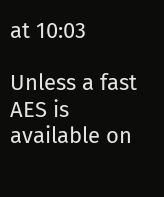at 10:03

Unless a fast AES is available on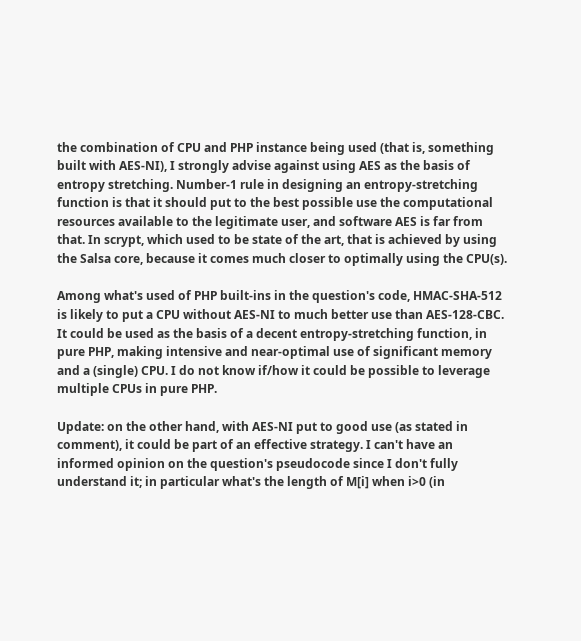the combination of CPU and PHP instance being used (that is, something built with AES-NI), I strongly advise against using AES as the basis of entropy stretching. Number-1 rule in designing an entropy-stretching function is that it should put to the best possible use the computational resources available to the legitimate user, and software AES is far from that. In scrypt, which used to be state of the art, that is achieved by using the Salsa core, because it comes much closer to optimally using the CPU(s).

Among what's used of PHP built-ins in the question's code, HMAC-SHA-512 is likely to put a CPU without AES-NI to much better use than AES-128-CBC. It could be used as the basis of a decent entropy-stretching function, in pure PHP, making intensive and near-optimal use of significant memory and a (single) CPU. I do not know if/how it could be possible to leverage multiple CPUs in pure PHP.

Update: on the other hand, with AES-NI put to good use (as stated in comment), it could be part of an effective strategy. I can't have an informed opinion on the question's pseudocode since I don't fully understand it; in particular what's the length of M[i] when i>0 (in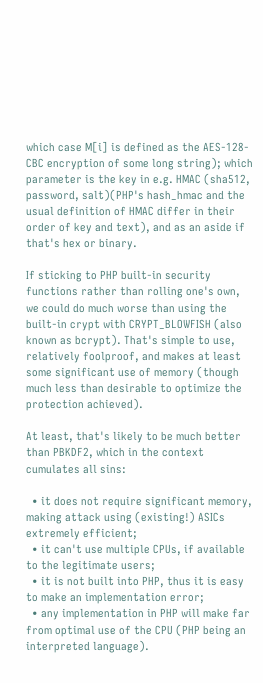which case M[i] is defined as the AES-128-CBC encryption of some long string); which parameter is the key in e.g. HMAC (sha512, password, salt)(PHP's hash_hmac and the usual definition of HMAC differ in their order of key and text), and as an aside if that's hex or binary.

If sticking to PHP built-in security functions rather than rolling one's own, we could do much worse than using the built-in crypt with CRYPT_BLOWFISH (also known as bcrypt). That's simple to use, relatively foolproof, and makes at least some significant use of memory (though much less than desirable to optimize the protection achieved).

At least, that's likely to be much better than PBKDF2, which in the context cumulates all sins:

  • it does not require significant memory, making attack using (existing!) ASICs extremely efficient;
  • it can't use multiple CPUs, if available to the legitimate users;
  • it is not built into PHP, thus it is easy to make an implementation error;
  • any implementation in PHP will make far from optimal use of the CPU (PHP being an interpreted language).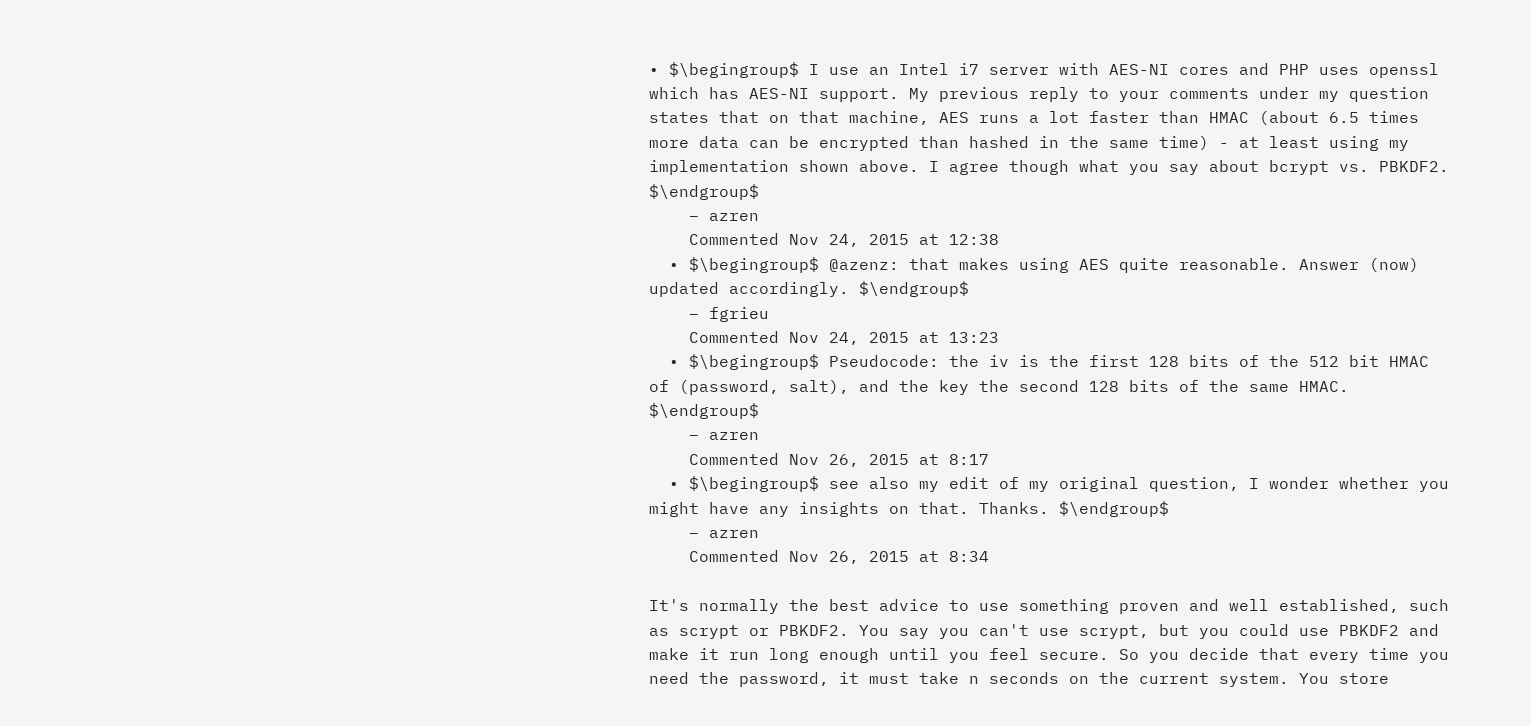• $\begingroup$ I use an Intel i7 server with AES-NI cores and PHP uses openssl which has AES-NI support. My previous reply to your comments under my question states that on that machine, AES runs a lot faster than HMAC (about 6.5 times more data can be encrypted than hashed in the same time) - at least using my implementation shown above. I agree though what you say about bcrypt vs. PBKDF2. $\endgroup$
    – azren
    Commented Nov 24, 2015 at 12:38
  • $\begingroup$ @azenz: that makes using AES quite reasonable. Answer (now) updated accordingly. $\endgroup$
    – fgrieu
    Commented Nov 24, 2015 at 13:23
  • $\begingroup$ Pseudocode: the iv is the first 128 bits of the 512 bit HMAC of (password, salt), and the key the second 128 bits of the same HMAC. $\endgroup$
    – azren
    Commented Nov 26, 2015 at 8:17
  • $\begingroup$ see also my edit of my original question, I wonder whether you might have any insights on that. Thanks. $\endgroup$
    – azren
    Commented Nov 26, 2015 at 8:34

It's normally the best advice to use something proven and well established, such as scrypt or PBKDF2. You say you can't use scrypt, but you could use PBKDF2 and make it run long enough until you feel secure. So you decide that every time you need the password, it must take n seconds on the current system. You store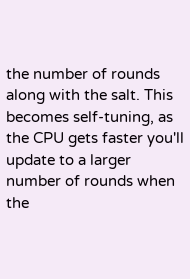the number of rounds along with the salt. This becomes self-tuning, as the CPU gets faster you'll update to a larger number of rounds when the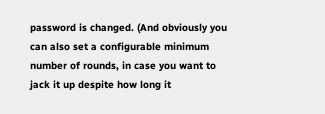password is changed. (And obviously you can also set a configurable minimum number of rounds, in case you want to jack it up despite how long it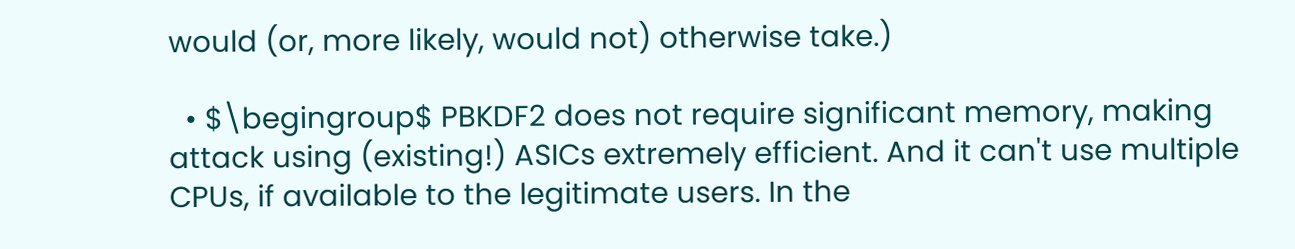would (or, more likely, would not) otherwise take.)

  • $\begingroup$ PBKDF2 does not require significant memory, making attack using (existing!) ASICs extremely efficient. And it can't use multiple CPUs, if available to the legitimate users. In the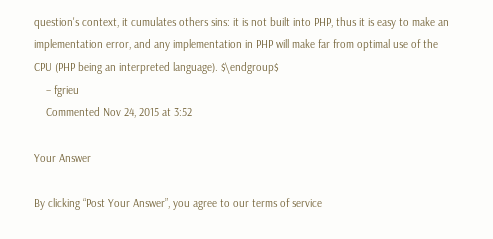question's context, it cumulates others sins: it is not built into PHP, thus it is easy to make an implementation error, and any implementation in PHP will make far from optimal use of the CPU (PHP being an interpreted language). $\endgroup$
    – fgrieu
    Commented Nov 24, 2015 at 3:52

Your Answer

By clicking “Post Your Answer”, you agree to our terms of service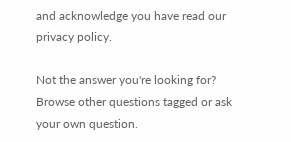and acknowledge you have read our privacy policy.

Not the answer you're looking for? Browse other questions tagged or ask your own question.